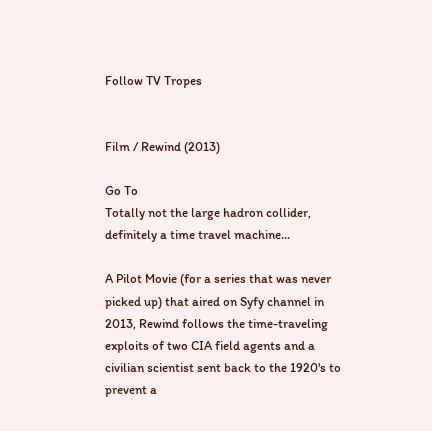Follow TV Tropes


Film / Rewind (2013)

Go To
Totally not the large hadron collider, definitely a time travel machine...

A Pilot Movie (for a series that was never picked up) that aired on Syfy channel in 2013, Rewind follows the time-traveling exploits of two CIA field agents and a civilian scientist sent back to the 1920's to prevent a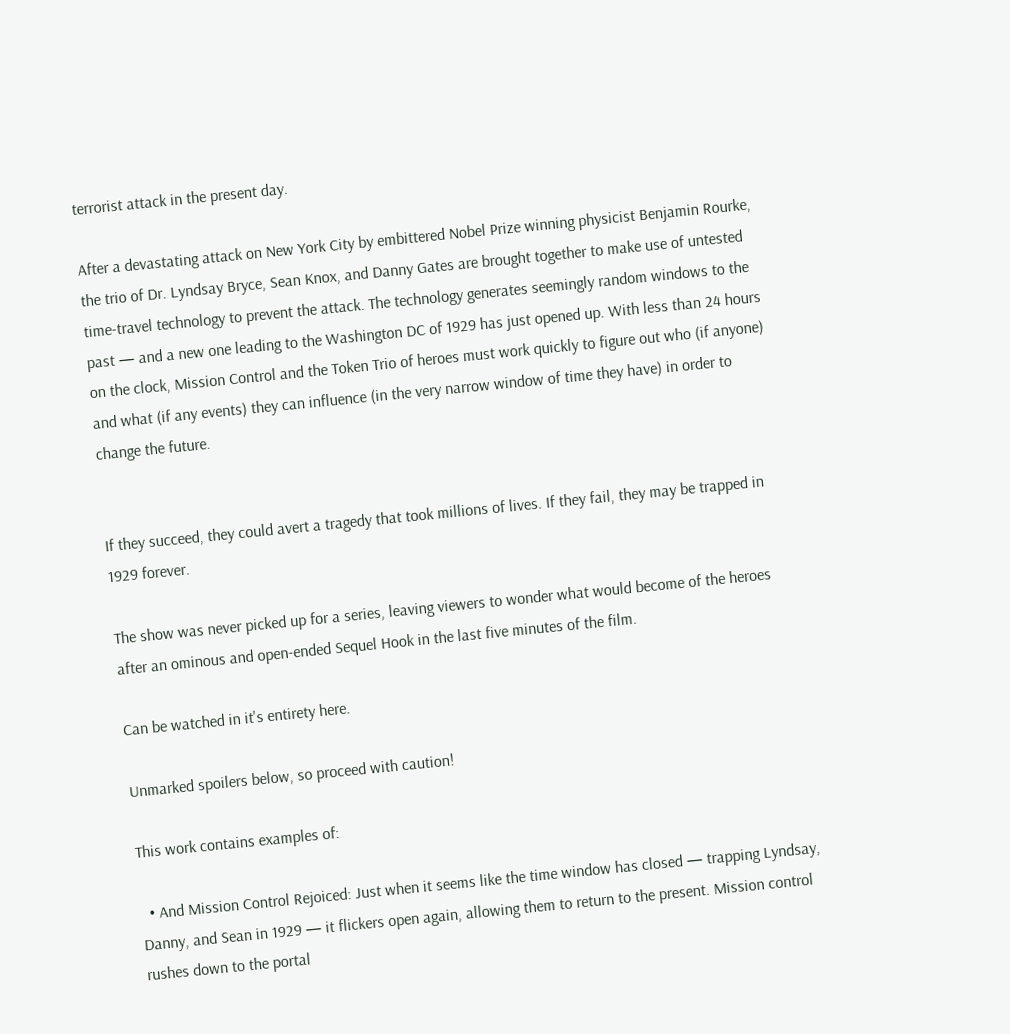terrorist attack in the present day.

After a devastating attack on New York City by embittered Nobel Prize winning physicist Benjamin Rourke, the trio of Dr. Lyndsay Bryce, Sean Knox, and Danny Gates are brought together to make use of untested time-travel technology to prevent the attack. The technology generates seemingly random windows to the past — and a new one leading to the Washington DC of 1929 has just opened up. With less than 24 hours on the clock, Mission Control and the Token Trio of heroes must work quickly to figure out who (if anyone) and what (if any events) they can influence (in the very narrow window of time they have) in order to change the future.


If they succeed, they could avert a tragedy that took millions of lives. If they fail, they may be trapped in 1929 forever.

The show was never picked up for a series, leaving viewers to wonder what would become of the heroes after an ominous and open-ended Sequel Hook in the last five minutes of the film.

Can be watched in it's entirety here.

Unmarked spoilers below, so proceed with caution!

This work contains examples of:

  • And Mission Control Rejoiced: Just when it seems like the time window has closed — trapping Lyndsay, Danny, and Sean in 1929 — it flickers open again, allowing them to return to the present. Mission control rushes down to the portal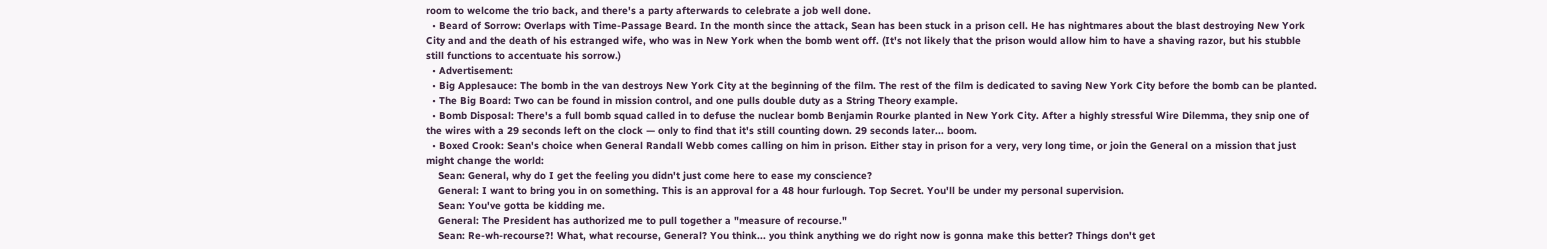room to welcome the trio back, and there's a party afterwards to celebrate a job well done.
  • Beard of Sorrow: Overlaps with Time-Passage Beard. In the month since the attack, Sean has been stuck in a prison cell. He has nightmares about the blast destroying New York City and and the death of his estranged wife, who was in New York when the bomb went off. (It's not likely that the prison would allow him to have a shaving razor, but his stubble still functions to accentuate his sorrow.)
  • Advertisement:
  • Big Applesauce: The bomb in the van destroys New York City at the beginning of the film. The rest of the film is dedicated to saving New York City before the bomb can be planted.
  • The Big Board: Two can be found in mission control, and one pulls double duty as a String Theory example.
  • Bomb Disposal: There's a full bomb squad called in to defuse the nuclear bomb Benjamin Rourke planted in New York City. After a highly stressful Wire Dilemma, they snip one of the wires with a 29 seconds left on the clock — only to find that it's still counting down. 29 seconds later... boom.
  • Boxed Crook: Sean's choice when General Randall Webb comes calling on him in prison. Either stay in prison for a very, very long time, or join the General on a mission that just might change the world:
    Sean: General, why do I get the feeling you didn't just come here to ease my conscience?
    General: I want to bring you in on something. This is an approval for a 48 hour furlough. Top Secret. You'll be under my personal supervision.
    Sean: You've gotta be kidding me.
    General: The President has authorized me to pull together a "measure of recourse."
    Sean: Re-wh-recourse?! What, what recourse, General? You think... you think anything we do right now is gonna make this better? Things don't get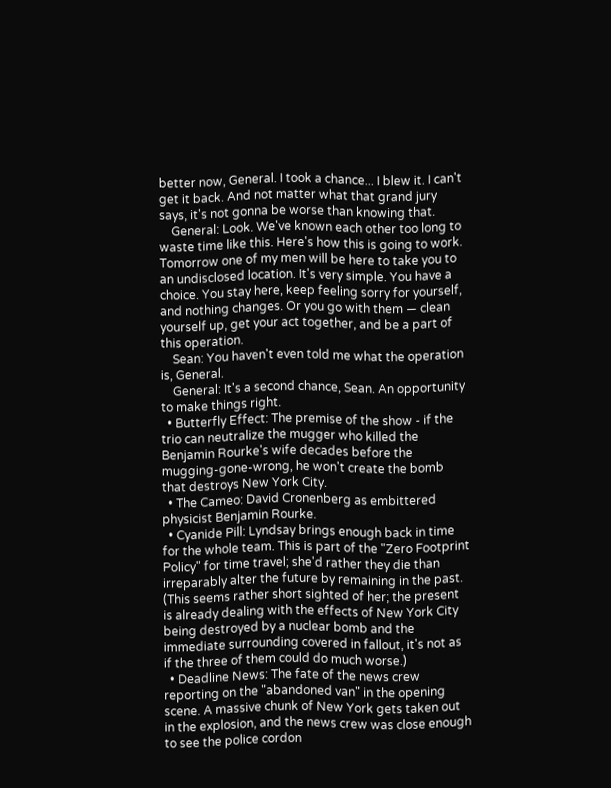better now, General. I took a chance... I blew it. I can't get it back. And not matter what that grand jury says, it's not gonna be worse than knowing that.
    General: Look. We've known each other too long to waste time like this. Here's how this is going to work. Tomorrow one of my men will be here to take you to an undisclosed location. It's very simple. You have a choice. You stay here, keep feeling sorry for yourself, and nothing changes. Or you go with them — clean yourself up, get your act together, and be a part of this operation.
    Sean: You haven't even told me what the operation is, General.
    General: It's a second chance, Sean. An opportunity to make things right.
  • Butterfly Effect: The premise of the show - if the trio can neutralize the mugger who killed the Benjamin Rourke's wife decades before the mugging-gone-wrong, he won't create the bomb that destroys New York City.
  • The Cameo: David Cronenberg as embittered physicist Benjamin Rourke.
  • Cyanide Pill: Lyndsay brings enough back in time for the whole team. This is part of the "Zero Footprint Policy" for time travel; she'd rather they die than irreparably alter the future by remaining in the past. (This seems rather short sighted of her; the present is already dealing with the effects of New York City being destroyed by a nuclear bomb and the immediate surrounding covered in fallout, it's not as if the three of them could do much worse.)
  • Deadline News: The fate of the news crew reporting on the "abandoned van" in the opening scene. A massive chunk of New York gets taken out in the explosion, and the news crew was close enough to see the police cordon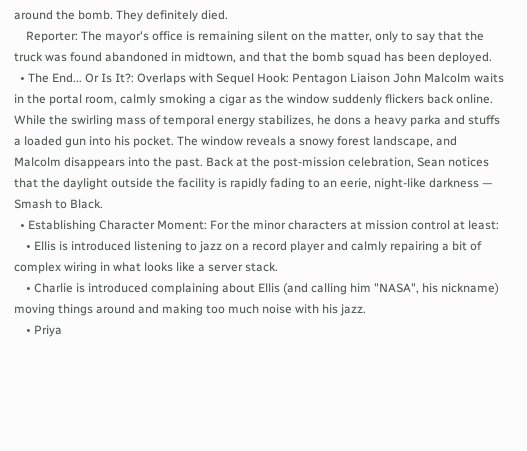around the bomb. They definitely died.
    Reporter: The mayor's office is remaining silent on the matter, only to say that the truck was found abandoned in midtown, and that the bomb squad has been deployed.
  • The End... Or Is It?: Overlaps with Sequel Hook: Pentagon Liaison John Malcolm waits in the portal room, calmly smoking a cigar as the window suddenly flickers back online. While the swirling mass of temporal energy stabilizes, he dons a heavy parka and stuffs a loaded gun into his pocket. The window reveals a snowy forest landscape, and Malcolm disappears into the past. Back at the post-mission celebration, Sean notices that the daylight outside the facility is rapidly fading to an eerie, night-like darkness — Smash to Black.
  • Establishing Character Moment: For the minor characters at mission control at least:
    • Ellis is introduced listening to jazz on a record player and calmly repairing a bit of complex wiring in what looks like a server stack.
    • Charlie is introduced complaining about Ellis (and calling him "NASA", his nickname) moving things around and making too much noise with his jazz.
    • Priya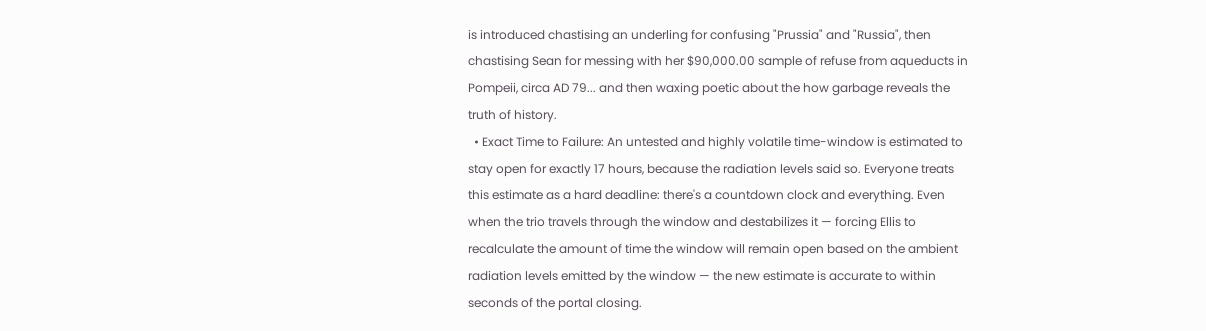is introduced chastising an underling for confusing "Prussia" and "Russia", then chastising Sean for messing with her $90,000.00 sample of refuse from aqueducts in Pompeii, circa AD 79... and then waxing poetic about the how garbage reveals the truth of history.
  • Exact Time to Failure: An untested and highly volatile time-window is estimated to stay open for exactly 17 hours, because the radiation levels said so. Everyone treats this estimate as a hard deadline: there's a countdown clock and everything. Even when the trio travels through the window and destabilizes it — forcing Ellis to recalculate the amount of time the window will remain open based on the ambient radiation levels emitted by the window — the new estimate is accurate to within seconds of the portal closing.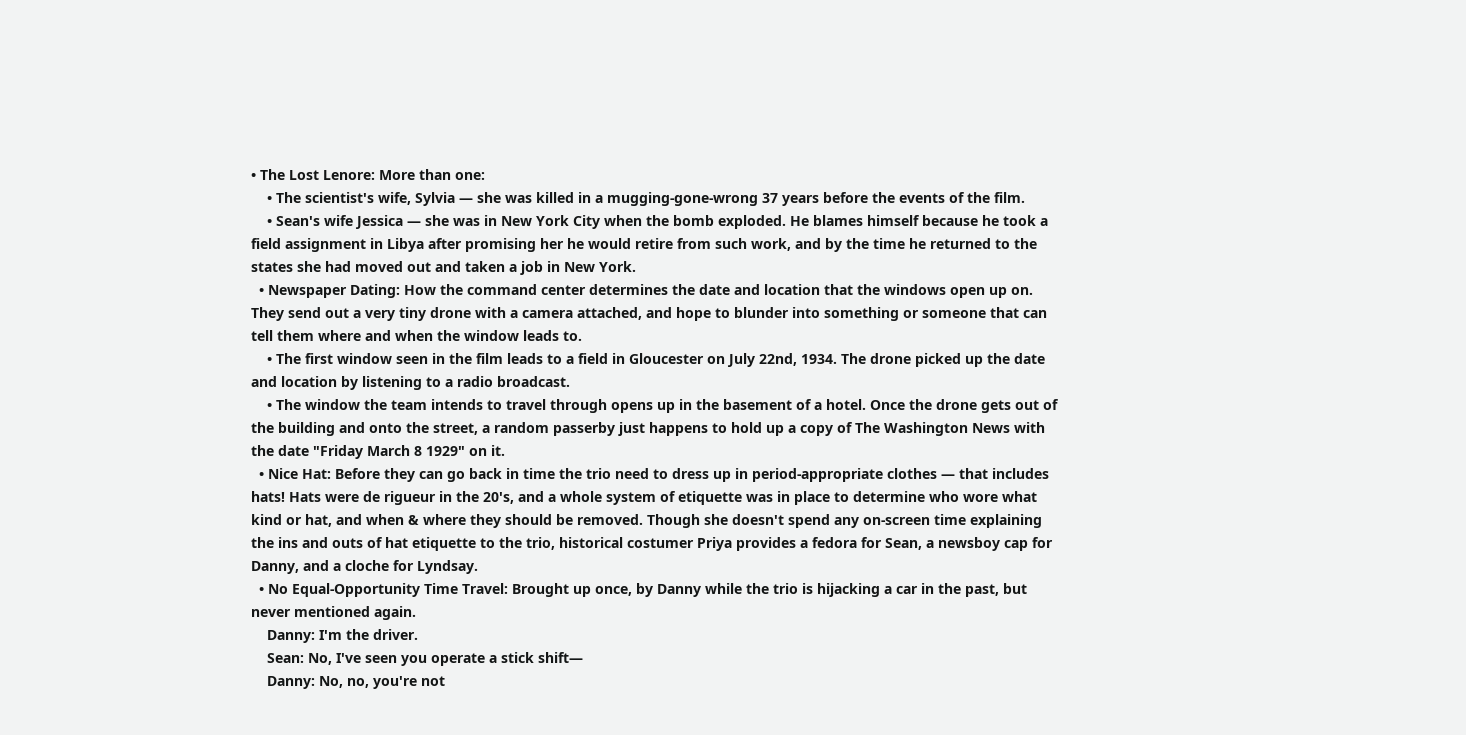• The Lost Lenore: More than one:
    • The scientist's wife, Sylvia — she was killed in a mugging-gone-wrong 37 years before the events of the film.
    • Sean's wife Jessica — she was in New York City when the bomb exploded. He blames himself because he took a field assignment in Libya after promising her he would retire from such work, and by the time he returned to the states she had moved out and taken a job in New York.
  • Newspaper Dating: How the command center determines the date and location that the windows open up on. They send out a very tiny drone with a camera attached, and hope to blunder into something or someone that can tell them where and when the window leads to.
    • The first window seen in the film leads to a field in Gloucester on July 22nd, 1934. The drone picked up the date and location by listening to a radio broadcast.
    • The window the team intends to travel through opens up in the basement of a hotel. Once the drone gets out of the building and onto the street, a random passerby just happens to hold up a copy of The Washington News with the date "Friday March 8 1929" on it.
  • Nice Hat: Before they can go back in time the trio need to dress up in period-appropriate clothes — that includes hats! Hats were de rigueur in the 20's, and a whole system of etiquette was in place to determine who wore what kind or hat, and when & where they should be removed. Though she doesn't spend any on-screen time explaining the ins and outs of hat etiquette to the trio, historical costumer Priya provides a fedora for Sean, a newsboy cap for Danny, and a cloche for Lyndsay.
  • No Equal-Opportunity Time Travel: Brought up once, by Danny while the trio is hijacking a car in the past, but never mentioned again.
    Danny: I'm the driver.
    Sean: No, I've seen you operate a stick shift—
    Danny: No, no, you're not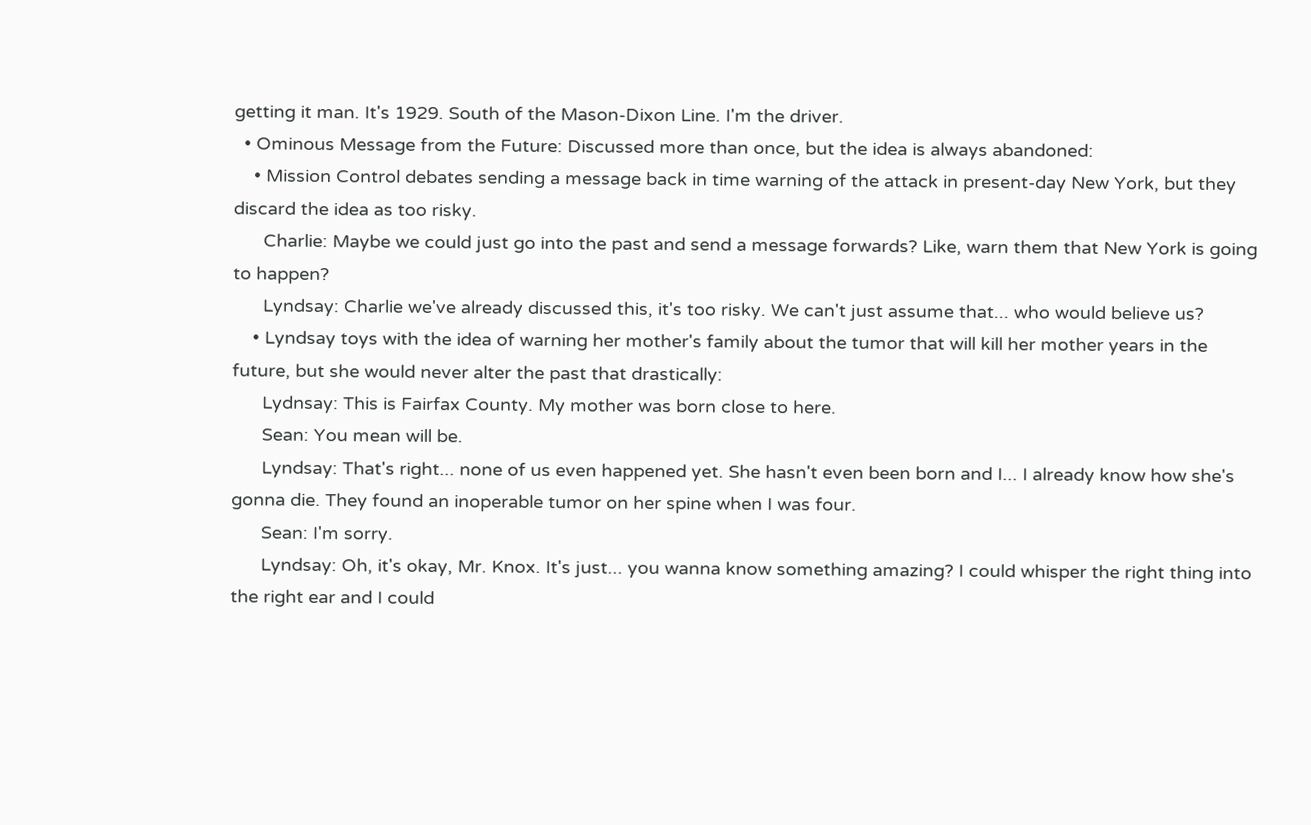getting it man. It's 1929. South of the Mason-Dixon Line. I'm the driver.
  • Ominous Message from the Future: Discussed more than once, but the idea is always abandoned:
    • Mission Control debates sending a message back in time warning of the attack in present-day New York, but they discard the idea as too risky.
      Charlie: Maybe we could just go into the past and send a message forwards? Like, warn them that New York is going to happen?
      Lyndsay: Charlie we've already discussed this, it's too risky. We can't just assume that... who would believe us?
    • Lyndsay toys with the idea of warning her mother's family about the tumor that will kill her mother years in the future, but she would never alter the past that drastically:
      Lydnsay: This is Fairfax County. My mother was born close to here.
      Sean: You mean will be.
      Lyndsay: That's right... none of us even happened yet. She hasn't even been born and I... I already know how she's gonna die. They found an inoperable tumor on her spine when I was four.
      Sean: I'm sorry.
      Lyndsay: Oh, it's okay, Mr. Knox. It's just... you wanna know something amazing? I could whisper the right thing into the right ear and I could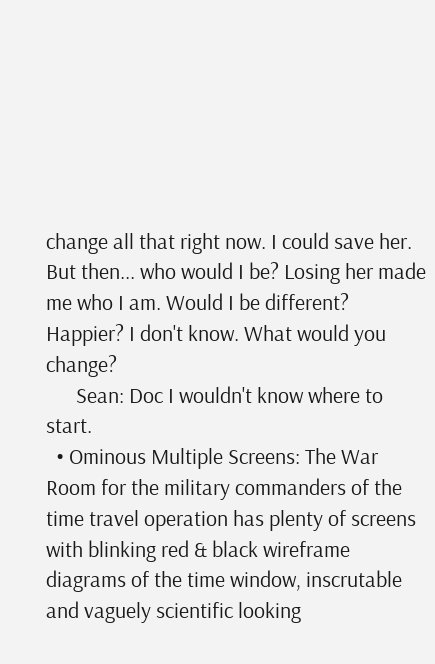change all that right now. I could save her. But then... who would I be? Losing her made me who I am. Would I be different? Happier? I don't know. What would you change?
      Sean: Doc I wouldn't know where to start.
  • Ominous Multiple Screens: The War Room for the military commanders of the time travel operation has plenty of screens with blinking red & black wireframe diagrams of the time window, inscrutable and vaguely scientific looking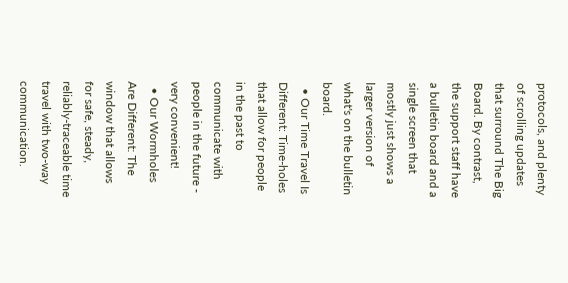protocols, and plenty of scrolling updates that surround The Big Board. By contrast, the support staff have a bulletin board and a single screen that mostly just shows a larger version of what's on the bulletin board.
  • Our Time Travel Is Different: Time-holes that allow for people in the past to communicate with people in the future - very convenient!
  • Our Wormholes Are Different: The window that allows for safe, steady, reliably-traceable time travel with two-way communication.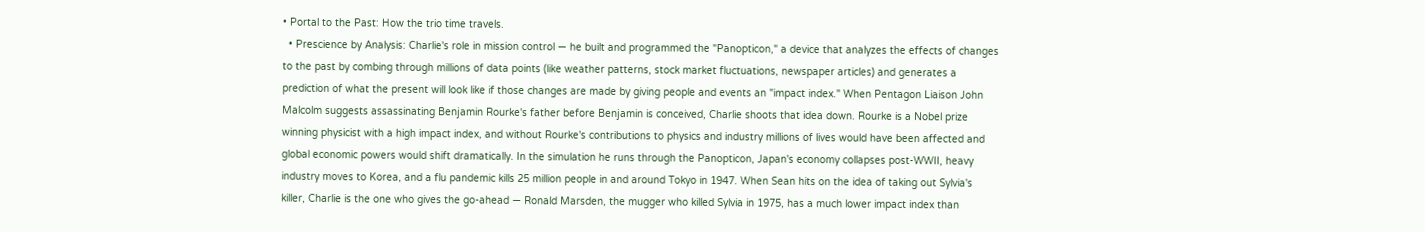• Portal to the Past: How the trio time travels.
  • Prescience by Analysis: Charlie's role in mission control — he built and programmed the "Panopticon," a device that analyzes the effects of changes to the past by combing through millions of data points (like weather patterns, stock market fluctuations, newspaper articles) and generates a prediction of what the present will look like if those changes are made by giving people and events an "impact index." When Pentagon Liaison John Malcolm suggests assassinating Benjamin Rourke's father before Benjamin is conceived, Charlie shoots that idea down. Rourke is a Nobel prize winning physicist with a high impact index, and without Rourke's contributions to physics and industry millions of lives would have been affected and global economic powers would shift dramatically. In the simulation he runs through the Panopticon, Japan's economy collapses post-WWII, heavy industry moves to Korea, and a flu pandemic kills 25 million people in and around Tokyo in 1947. When Sean hits on the idea of taking out Sylvia's killer, Charlie is the one who gives the go-ahead — Ronald Marsden, the mugger who killed Sylvia in 1975, has a much lower impact index than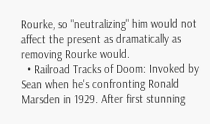Rourke, so "neutralizing" him would not affect the present as dramatically as removing Rourke would.
  • Railroad Tracks of Doom: Invoked by Sean when he's confronting Ronald Marsden in 1929. After first stunning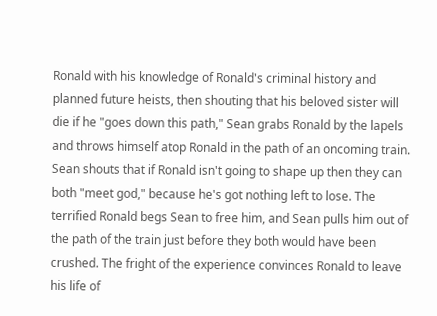Ronald with his knowledge of Ronald's criminal history and planned future heists, then shouting that his beloved sister will die if he "goes down this path," Sean grabs Ronald by the lapels and throws himself atop Ronald in the path of an oncoming train. Sean shouts that if Ronald isn't going to shape up then they can both "meet god," because he's got nothing left to lose. The terrified Ronald begs Sean to free him, and Sean pulls him out of the path of the train just before they both would have been crushed. The fright of the experience convinces Ronald to leave his life of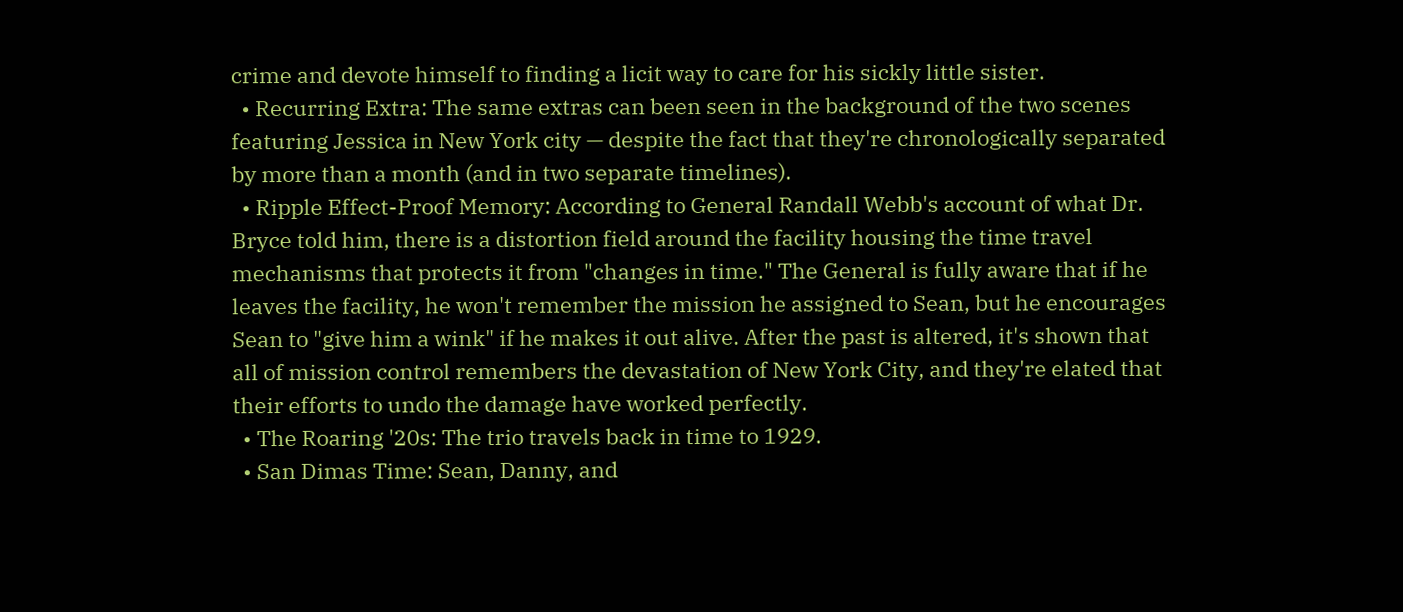crime and devote himself to finding a licit way to care for his sickly little sister.
  • Recurring Extra: The same extras can been seen in the background of the two scenes featuring Jessica in New York city — despite the fact that they're chronologically separated by more than a month (and in two separate timelines).
  • Ripple Effect-Proof Memory: According to General Randall Webb's account of what Dr. Bryce told him, there is a distortion field around the facility housing the time travel mechanisms that protects it from "changes in time." The General is fully aware that if he leaves the facility, he won't remember the mission he assigned to Sean, but he encourages Sean to "give him a wink" if he makes it out alive. After the past is altered, it's shown that all of mission control remembers the devastation of New York City, and they're elated that their efforts to undo the damage have worked perfectly.
  • The Roaring '20s: The trio travels back in time to 1929.
  • San Dimas Time: Sean, Danny, and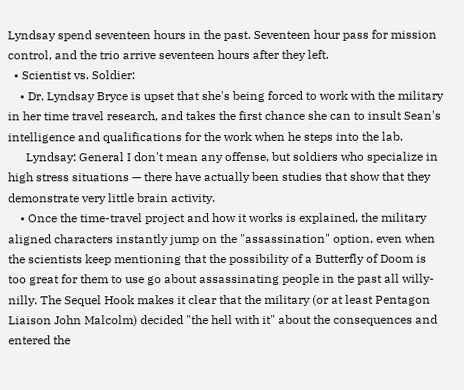Lyndsay spend seventeen hours in the past. Seventeen hour pass for mission control, and the trio arrive seventeen hours after they left.
  • Scientist vs. Soldier:
    • Dr. Lyndsay Bryce is upset that she's being forced to work with the military in her time travel research, and takes the first chance she can to insult Sean's intelligence and qualifications for the work when he steps into the lab.
      Lyndsay: General I don't mean any offense, but soldiers who specialize in high stress situations — there have actually been studies that show that they demonstrate very little brain activity.
    • Once the time-travel project and how it works is explained, the military aligned characters instantly jump on the "assassination" option, even when the scientists keep mentioning that the possibility of a Butterfly of Doom is too great for them to use go about assassinating people in the past all willy-nilly. The Sequel Hook makes it clear that the military (or at least Pentagon Liaison John Malcolm) decided "the hell with it" about the consequences and entered the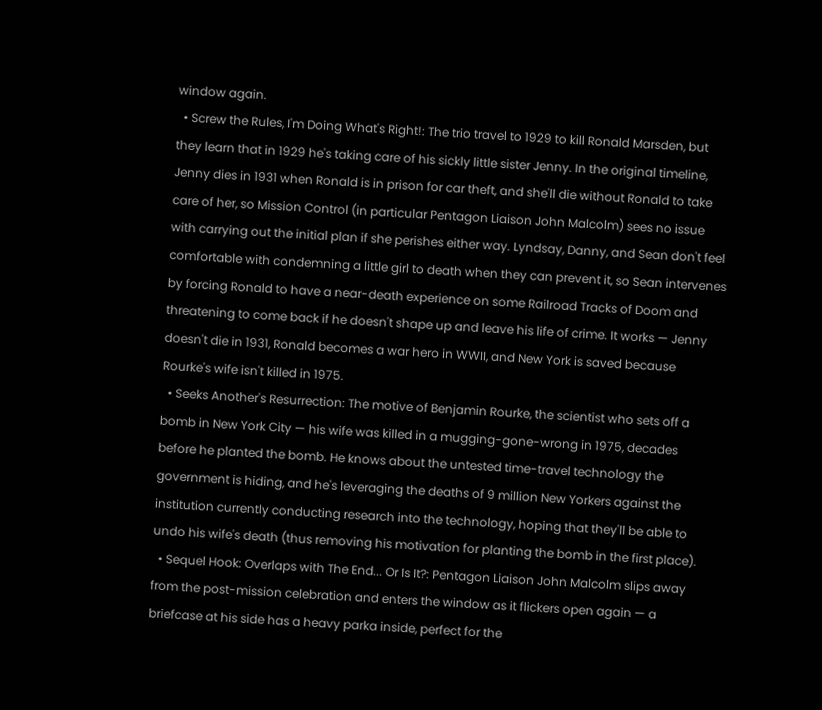window again.
  • Screw the Rules, I'm Doing What's Right!: The trio travel to 1929 to kill Ronald Marsden, but they learn that in 1929 he's taking care of his sickly little sister Jenny. In the original timeline, Jenny dies in 1931 when Ronald is in prison for car theft, and she'll die without Ronald to take care of her, so Mission Control (in particular Pentagon Liaison John Malcolm) sees no issue with carrying out the initial plan if she perishes either way. Lyndsay, Danny, and Sean don't feel comfortable with condemning a little girl to death when they can prevent it, so Sean intervenes by forcing Ronald to have a near-death experience on some Railroad Tracks of Doom and threatening to come back if he doesn't shape up and leave his life of crime. It works — Jenny doesn't die in 1931, Ronald becomes a war hero in WWII, and New York is saved because Rourke's wife isn't killed in 1975.
  • Seeks Another's Resurrection: The motive of Benjamin Rourke, the scientist who sets off a bomb in New York City — his wife was killed in a mugging-gone-wrong in 1975, decades before he planted the bomb. He knows about the untested time-travel technology the government is hiding, and he's leveraging the deaths of 9 million New Yorkers against the institution currently conducting research into the technology, hoping that they'll be able to undo his wife's death (thus removing his motivation for planting the bomb in the first place).
  • Sequel Hook: Overlaps with The End... Or Is It?: Pentagon Liaison John Malcolm slips away from the post-mission celebration and enters the window as it flickers open again — a briefcase at his side has a heavy parka inside, perfect for the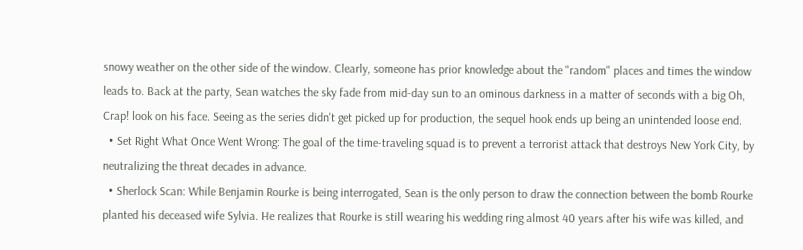snowy weather on the other side of the window. Clearly, someone has prior knowledge about the "random" places and times the window leads to. Back at the party, Sean watches the sky fade from mid-day sun to an ominous darkness in a matter of seconds with a big Oh, Crap! look on his face. Seeing as the series didn't get picked up for production, the sequel hook ends up being an unintended loose end.
  • Set Right What Once Went Wrong: The goal of the time-traveling squad is to prevent a terrorist attack that destroys New York City, by neutralizing the threat decades in advance.
  • Sherlock Scan: While Benjamin Rourke is being interrogated, Sean is the only person to draw the connection between the bomb Rourke planted his deceased wife Sylvia. He realizes that Rourke is still wearing his wedding ring almost 40 years after his wife was killed, and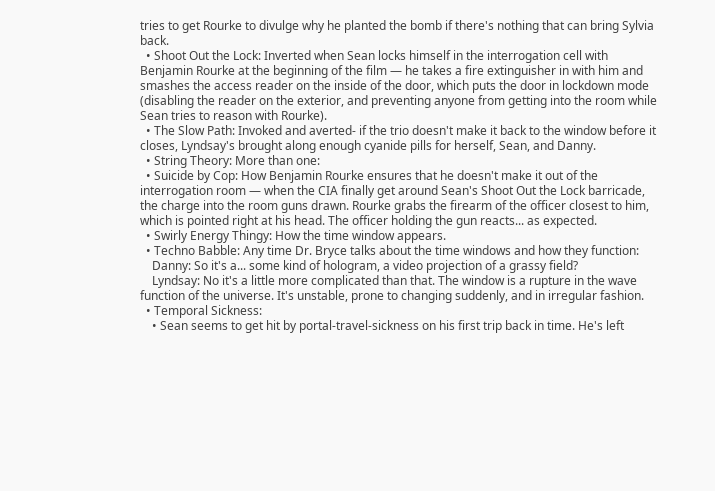tries to get Rourke to divulge why he planted the bomb if there's nothing that can bring Sylvia back.
  • Shoot Out the Lock: Inverted when Sean locks himself in the interrogation cell with Benjamin Rourke at the beginning of the film — he takes a fire extinguisher in with him and smashes the access reader on the inside of the door, which puts the door in lockdown mode (disabling the reader on the exterior, and preventing anyone from getting into the room while Sean tries to reason with Rourke).
  • The Slow Path: Invoked and averted- if the trio doesn't make it back to the window before it closes, Lyndsay's brought along enough cyanide pills for herself, Sean, and Danny.
  • String Theory: More than one:
  • Suicide by Cop: How Benjamin Rourke ensures that he doesn't make it out of the interrogation room — when the CIA finally get around Sean's Shoot Out the Lock barricade, the charge into the room guns drawn. Rourke grabs the firearm of the officer closest to him, which is pointed right at his head. The officer holding the gun reacts... as expected.
  • Swirly Energy Thingy: How the time window appears.
  • Techno Babble: Any time Dr. Bryce talks about the time windows and how they function:
    Danny: So it's a... some kind of hologram, a video projection of a grassy field?
    Lyndsay: No it's a little more complicated than that. The window is a rupture in the wave function of the universe. It's unstable, prone to changing suddenly, and in irregular fashion.
  • Temporal Sickness:
    • Sean seems to get hit by portal-travel-sickness on his first trip back in time. He's left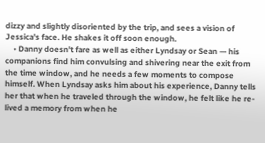dizzy and slightly disoriented by the trip, and sees a vision of Jessica's face. He shakes it off soon enough.
    • Danny doesn't fare as well as either Lyndsay or Sean — his companions find him convulsing and shivering near the exit from the time window, and he needs a few moments to compose himself. When Lyndsay asks him about his experience, Danny tells her that when he traveled through the window, he felt like he re-lived a memory from when he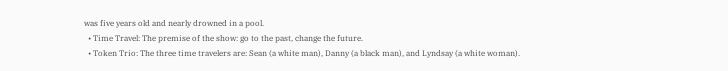was five years old and nearly drowned in a pool.
  • Time Travel: The premise of the show: go to the past, change the future.
  • Token Trio: The three time travelers are: Sean (a white man), Danny (a black man), and Lyndsay (a white woman).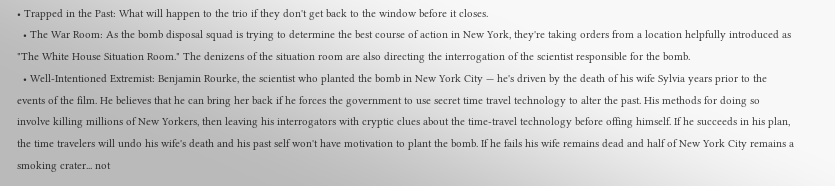• Trapped in the Past: What will happen to the trio if they don't get back to the window before it closes.
  • The War Room: As the bomb disposal squad is trying to determine the best course of action in New York, they're taking orders from a location helpfully introduced as "The White House Situation Room." The denizens of the situation room are also directing the interrogation of the scientist responsible for the bomb.
  • Well-Intentioned Extremist: Benjamin Rourke, the scientist who planted the bomb in New York City — he's driven by the death of his wife Sylvia years prior to the events of the film. He believes that he can bring her back if he forces the government to use secret time travel technology to alter the past. His methods for doing so involve killing millions of New Yorkers, then leaving his interrogators with cryptic clues about the time-travel technology before offing himself. If he succeeds in his plan, the time travelers will undo his wife's death and his past self won't have motivation to plant the bomb. If he fails his wife remains dead and half of New York City remains a smoking crater... not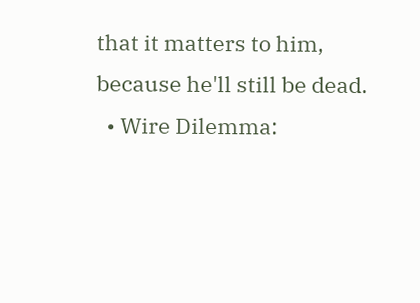that it matters to him, because he'll still be dead.
  • Wire Dilemma: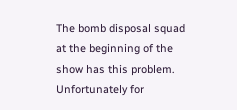The bomb disposal squad at the beginning of the show has this problem. Unfortunately for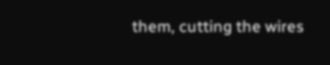them, cutting the wires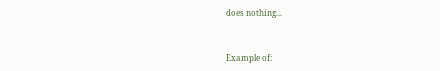does nothing...


Example of: